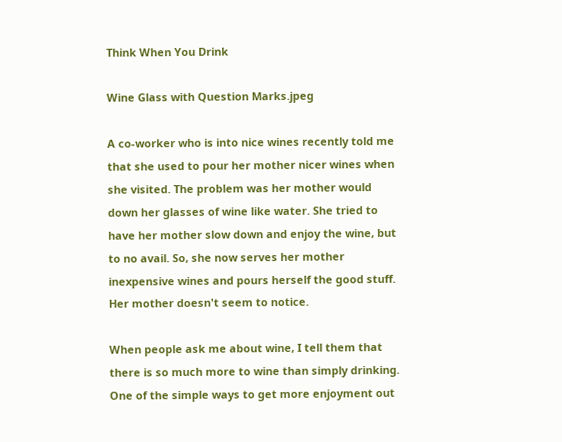Think When You Drink

Wine Glass with Question Marks.jpeg

A co-worker who is into nice wines recently told me that she used to pour her mother nicer wines when she visited. The problem was her mother would down her glasses of wine like water. She tried to have her mother slow down and enjoy the wine, but to no avail. So, she now serves her mother inexpensive wines and pours herself the good stuff. Her mother doesn't seem to notice.

When people ask me about wine, I tell them that there is so much more to wine than simply drinking. One of the simple ways to get more enjoyment out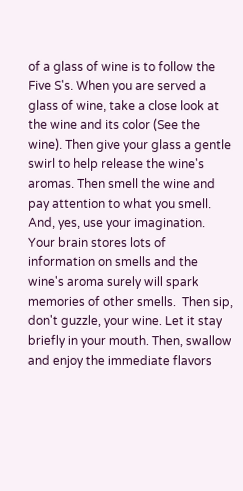of a glass of wine is to follow the Five S's. When you are served a glass of wine, take a close look at the wine and its color (See the wine). Then give your glass a gentle swirl to help release the wine's aromas. Then smell the wine and pay attention to what you smell. And, yes, use your imagination. Your brain stores lots of information on smells and the wine's aroma surely will spark memories of other smells.  Then sip, don't guzzle, your wine. Let it stay briefly in your mouth. Then, swallow and enjoy the immediate flavors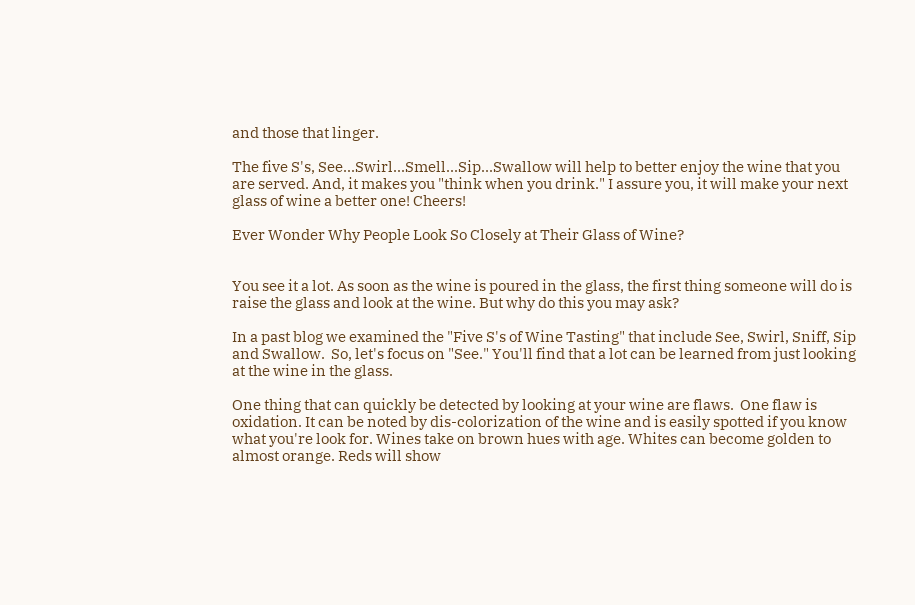and those that linger.

The five S's, See...Swirl...Smell...Sip...Swallow will help to better enjoy the wine that you are served. And, it makes you "think when you drink." I assure you, it will make your next glass of wine a better one! Cheers!

Ever Wonder Why People Look So Closely at Their Glass of Wine?


You see it a lot. As soon as the wine is poured in the glass, the first thing someone will do is raise the glass and look at the wine. But why do this you may ask?

In a past blog we examined the "Five S's of Wine Tasting" that include See, Swirl, Sniff, Sip and Swallow.  So, let's focus on "See." You'll find that a lot can be learned from just looking at the wine in the glass.

One thing that can quickly be detected by looking at your wine are flaws.  One flaw is oxidation. It can be noted by dis-colorization of the wine and is easily spotted if you know what you're look for. Wines take on brown hues with age. Whites can become golden to almost orange. Reds will show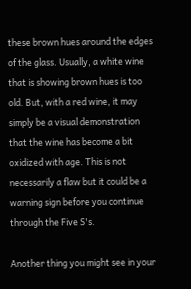these brown hues around the edges of the glass. Usually, a white wine that is showing brown hues is too old. But, with a red wine, it may simply be a visual demonstration that the wine has become a bit oxidized with age. This is not necessarily a flaw but it could be a warning sign before you continue through the Five S's.

Another thing you might see in your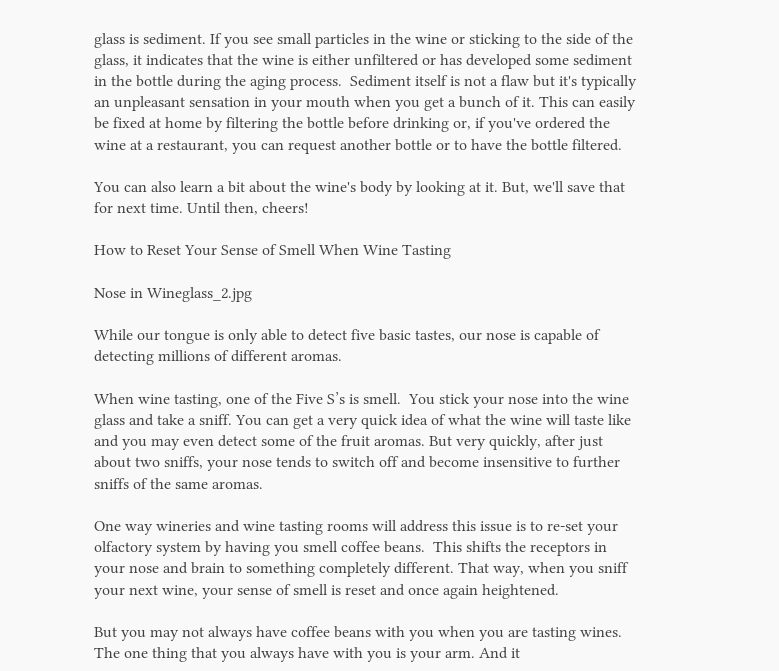glass is sediment. If you see small particles in the wine or sticking to the side of the glass, it indicates that the wine is either unfiltered or has developed some sediment in the bottle during the aging process.  Sediment itself is not a flaw but it's typically an unpleasant sensation in your mouth when you get a bunch of it. This can easily be fixed at home by filtering the bottle before drinking or, if you've ordered the wine at a restaurant, you can request another bottle or to have the bottle filtered.

You can also learn a bit about the wine's body by looking at it. But, we'll save that for next time. Until then, cheers!

How to Reset Your Sense of Smell When Wine Tasting

Nose in Wineglass_2.jpg

While our tongue is only able to detect five basic tastes, our nose is capable of detecting millions of different aromas.

When wine tasting, one of the Five S’s is smell.  You stick your nose into the wine glass and take a sniff. You can get a very quick idea of what the wine will taste like and you may even detect some of the fruit aromas. But very quickly, after just about two sniffs, your nose tends to switch off and become insensitive to further sniffs of the same aromas.

One way wineries and wine tasting rooms will address this issue is to re-set your olfactory system by having you smell coffee beans.  This shifts the receptors in your nose and brain to something completely different. That way, when you sniff your next wine, your sense of smell is reset and once again heightened.

But you may not always have coffee beans with you when you are tasting wines. The one thing that you always have with you is your arm. And it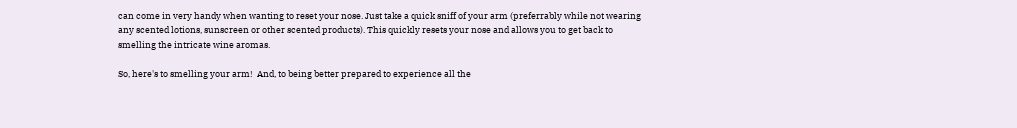can come in very handy when wanting to reset your nose. Just take a quick sniff of your arm (preferrably while not wearing any scented lotions, sunscreen or other scented products). This quickly resets your nose and allows you to get back to smelling the intricate wine aromas.

So, here's to smelling your arm!  And, to being better prepared to experience all the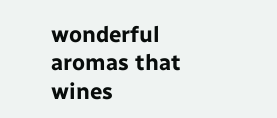wonderful aromas that wines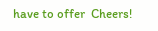have to offer  Cheers!